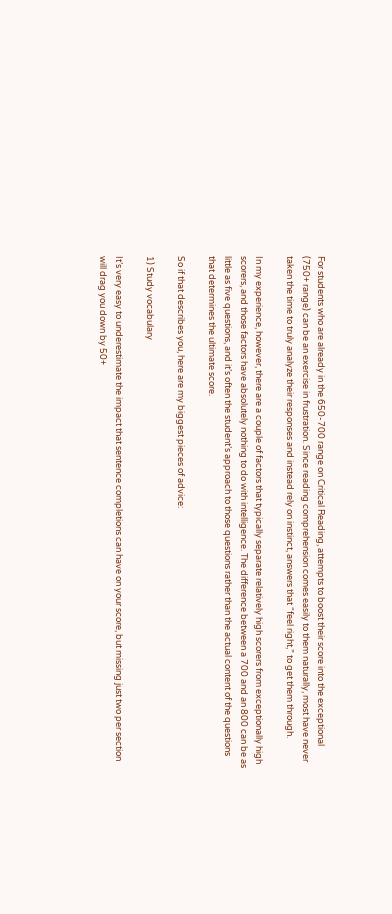For students who are already in the 650-700 range on Critical Reading, attempts to boost their score into the exceptional (750+ range) can be an exercise in frustration. Since reading comprehension comes easily to them naturally, most have never taken the time to truly analyze their responses and instead rely on instinct, answers that “feel right,” to get them through.

In my experience, however, there are a couple of factors that typically separate relatively high scorers from exceptionally high scorers, and those factors have absolutely nothing to do with intelligence. The difference between a 700 and an 800 can be as little as five questions, and it’s often the student’s approach to those questions rather than the actual content of the questions that determines the ultimate score.

So if that describes you, here are my biggest pieces of advice:

1) Study vocabulary

It’s very easy to underestimate the impact that sentence completions can have on your score, but missing just two per section will drag you down by 50+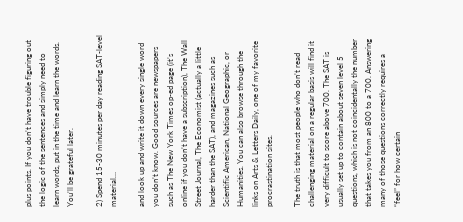plus points. If you don’t have trouble figuring out the logic of the sentences and simply need to learn words, put in the time and learn the words. You’ll be grateful later.

2) Spend 15-30 minutes per day reading SAT-level material…

and look up and write it down every single word you don’t know. Good sources are newspapers such as The New York Times op-ed page (it’s online if you don’t have a subscription), The Wall Street Journal, The Economist (actually a little harder than the SAT), and magazines such as Scientific American, National Geographic, or Humanities. You can also browse through the links on Arts & Letters Daily, one of my favorite procrastination sites.

The truth is that most people who don’t read challenging material on a regular basis will find it very difficult to score above 700. The SAT is usually set up to contain about seven level 5 questions, which is not coincidentally the number that takes you from an 800 to a 700. Answering many of those questions correctly requires a “feel” for how certain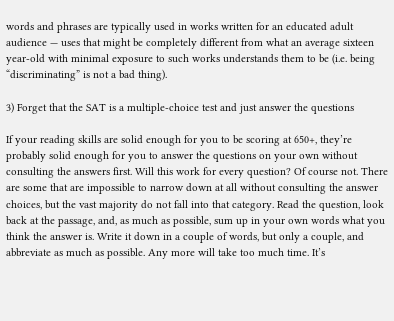words and phrases are typically used in works written for an educated adult audience — uses that might be completely different from what an average sixteen year-old with minimal exposure to such works understands them to be (i.e. being “discriminating” is not a bad thing).

3) Forget that the SAT is a multiple-choice test and just answer the questions

If your reading skills are solid enough for you to be scoring at 650+, they’re probably solid enough for you to answer the questions on your own without consulting the answers first. Will this work for every question? Of course not. There are some that are impossible to narrow down at all without consulting the answer choices, but the vast majority do not fall into that category. Read the question, look back at the passage, and, as much as possible, sum up in your own words what you think the answer is. Write it down in a couple of words, but only a couple, and abbreviate as much as possible. Any more will take too much time. It’s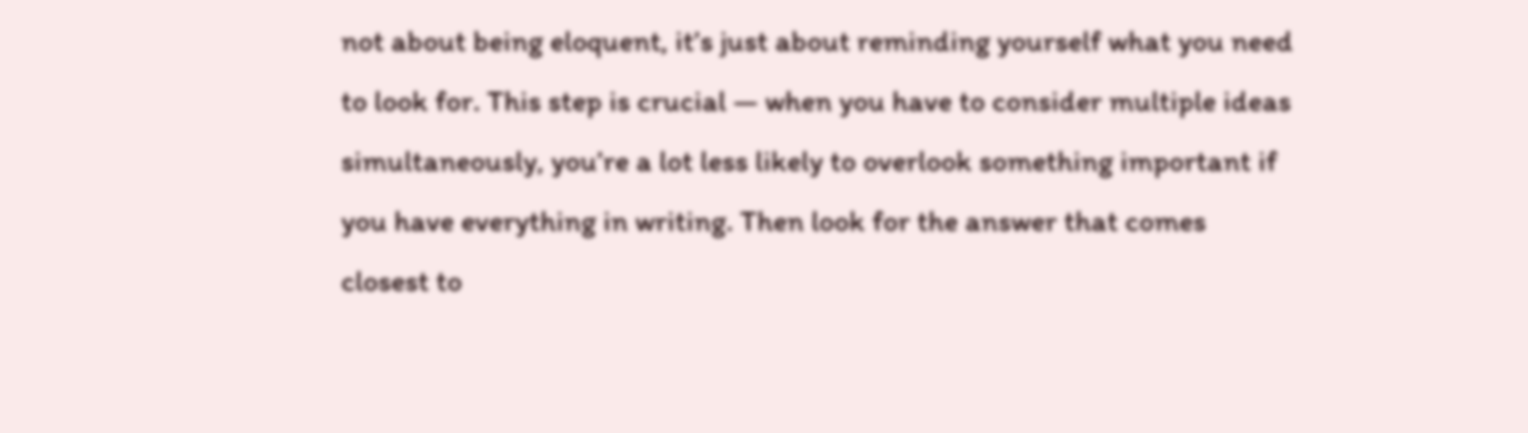not about being eloquent, it’s just about reminding yourself what you need to look for. This step is crucial — when you have to consider multiple ideas simultaneously, you’re a lot less likely to overlook something important if you have everything in writing. Then look for the answer that comes closest to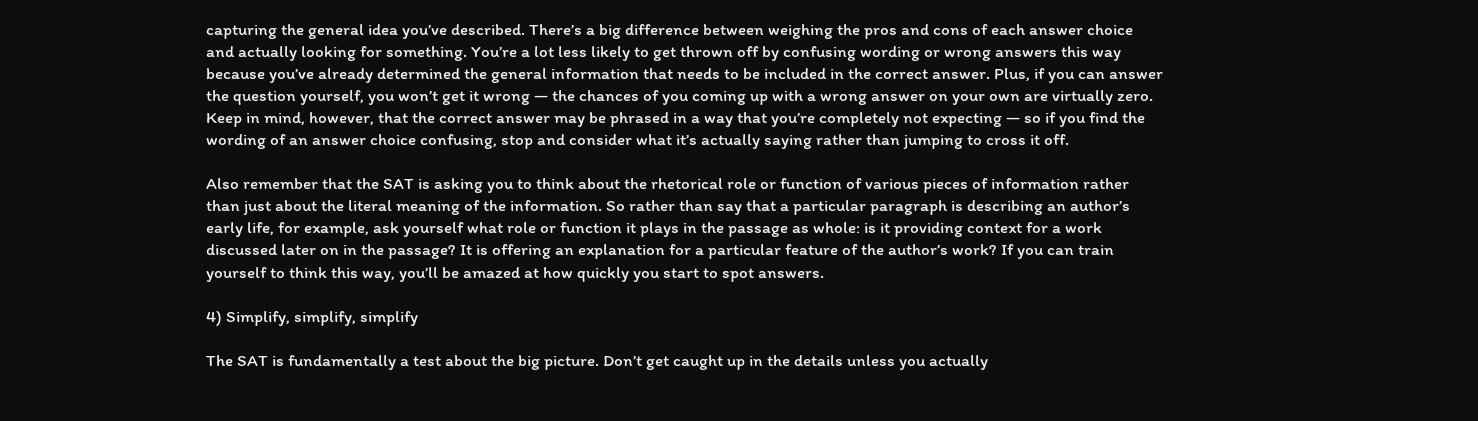capturing the general idea you’ve described. There’s a big difference between weighing the pros and cons of each answer choice and actually looking for something. You’re a lot less likely to get thrown off by confusing wording or wrong answers this way because you’ve already determined the general information that needs to be included in the correct answer. Plus, if you can answer the question yourself, you won’t get it wrong — the chances of you coming up with a wrong answer on your own are virtually zero. Keep in mind, however, that the correct answer may be phrased in a way that you’re completely not expecting — so if you find the wording of an answer choice confusing, stop and consider what it’s actually saying rather than jumping to cross it off.

Also remember that the SAT is asking you to think about the rhetorical role or function of various pieces of information rather than just about the literal meaning of the information. So rather than say that a particular paragraph is describing an author’s early life, for example, ask yourself what role or function it plays in the passage as whole: is it providing context for a work discussed later on in the passage? It is offering an explanation for a particular feature of the author’s work? If you can train yourself to think this way, you’ll be amazed at how quickly you start to spot answers.

4) Simplify, simplify, simplify

The SAT is fundamentally a test about the big picture. Don’t get caught up in the details unless you actually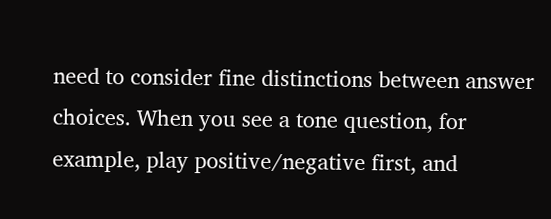need to consider fine distinctions between answer choices. When you see a tone question, for example, play positive/negative first, and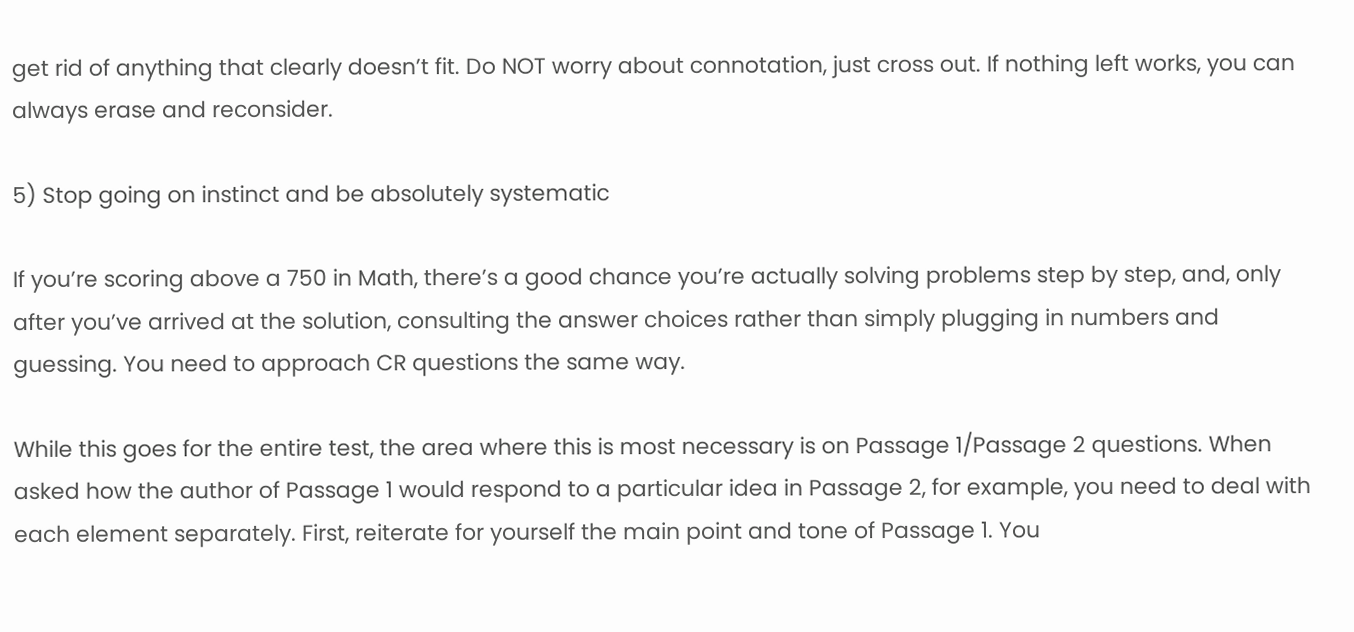get rid of anything that clearly doesn’t fit. Do NOT worry about connotation, just cross out. If nothing left works, you can always erase and reconsider.

5) Stop going on instinct and be absolutely systematic

If you’re scoring above a 750 in Math, there’s a good chance you’re actually solving problems step by step, and, only after you’ve arrived at the solution, consulting the answer choices rather than simply plugging in numbers and guessing. You need to approach CR questions the same way.

While this goes for the entire test, the area where this is most necessary is on Passage 1/Passage 2 questions. When asked how the author of Passage 1 would respond to a particular idea in Passage 2, for example, you need to deal with each element separately. First, reiterate for yourself the main point and tone of Passage 1. You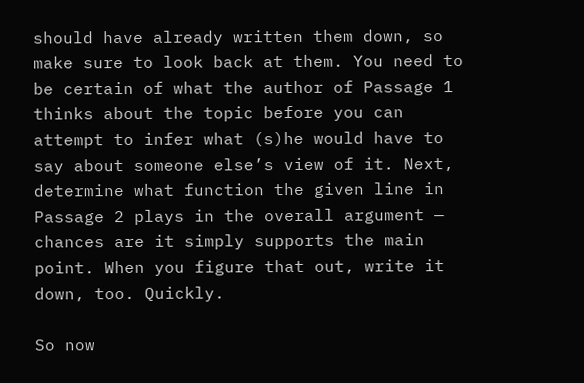should have already written them down, so make sure to look back at them. You need to be certain of what the author of Passage 1 thinks about the topic before you can attempt to infer what (s)he would have to say about someone else’s view of it. Next, determine what function the given line in Passage 2 plays in the overall argument — chances are it simply supports the main point. When you figure that out, write it down, too. Quickly.

So now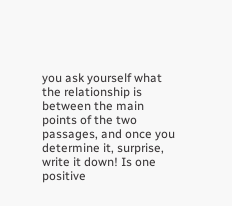you ask yourself what the relationship is between the main points of the two passages, and once you determine it, surprise, write it down! Is one positive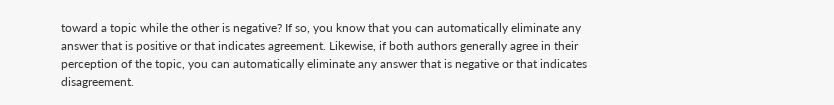toward a topic while the other is negative? If so, you know that you can automatically eliminate any answer that is positive or that indicates agreement. Likewise, if both authors generally agree in their perception of the topic, you can automatically eliminate any answer that is negative or that indicates disagreement.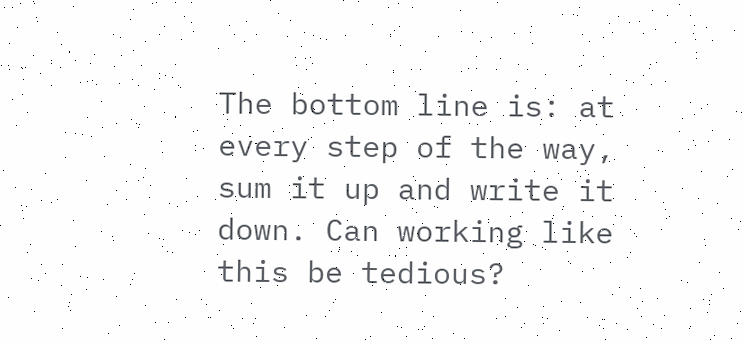The bottom line is: at every step of the way, sum it up and write it down. Can working like this be tedious?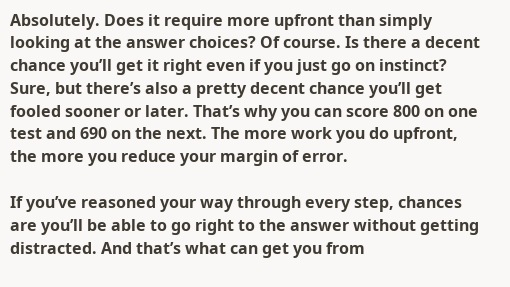Absolutely. Does it require more upfront than simply looking at the answer choices? Of course. Is there a decent chance you’ll get it right even if you just go on instinct? Sure, but there’s also a pretty decent chance you’ll get fooled sooner or later. That’s why you can score 800 on one test and 690 on the next. The more work you do upfront, the more you reduce your margin of error.

If you’ve reasoned your way through every step, chances are you’ll be able to go right to the answer without getting distracted. And that’s what can get you from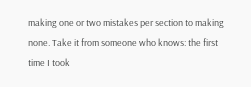making one or two mistakes per section to making none. Take it from someone who knows: the first time I took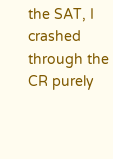the SAT, I crashed through the CR purely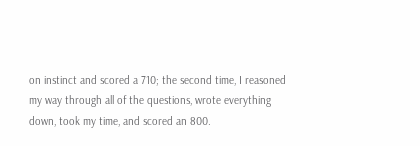on instinct and scored a 710; the second time, I reasoned my way through all of the questions, wrote everything down, took my time, and scored an 800.